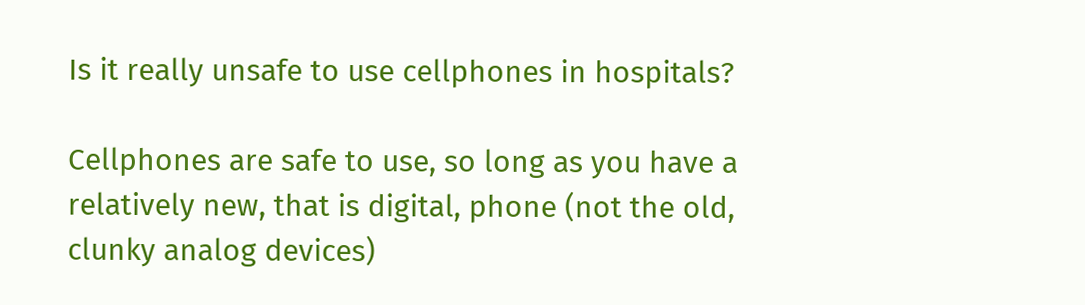Is it really unsafe to use cellphones in hospitals?

Cellphones are safe to use, so long as you have a relatively new, that is digital, phone (not the old, clunky analog devices)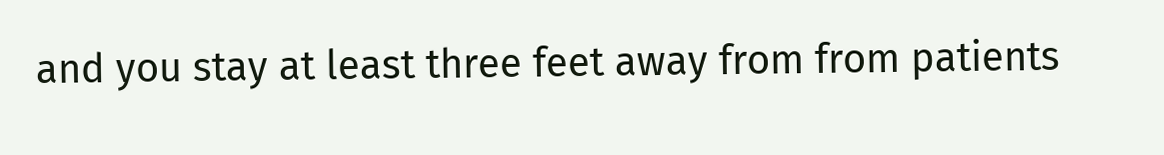and you stay at least three feet away from from patients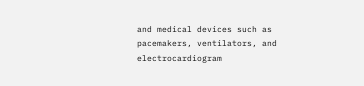and medical devices such as pacemakers, ventilators, and electrocardiogram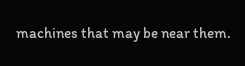machines that may be near them.